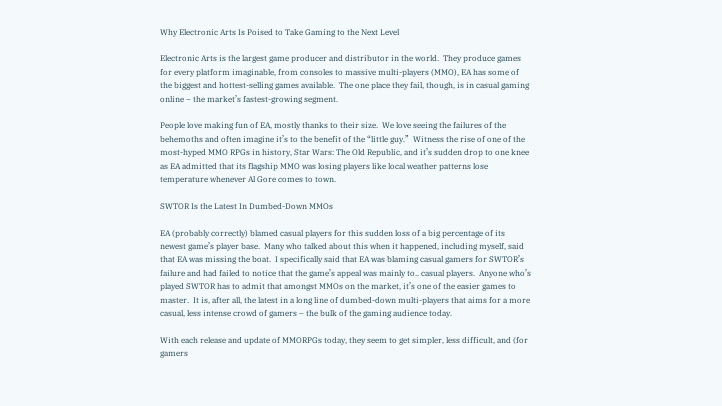Why Electronic Arts Is Poised to Take Gaming to the Next Level

Electronic Arts is the largest game producer and distributor in the world.  They produce games for every platform imaginable, from consoles to massive multi-players (MMO), EA has some of the biggest and hottest-selling games available.  The one place they fail, though, is in casual gaming online – the market’s fastest-growing segment.

People love making fun of EA, mostly thanks to their size.  We love seeing the failures of the behemoths and often imagine it’s to the benefit of the “little guy.”  Witness the rise of one of the most-hyped MMO RPGs in history, Star Wars: The Old Republic, and it’s sudden drop to one knee as EA admitted that its flagship MMO was losing players like local weather patterns lose temperature whenever Al Gore comes to town.

SWTOR Is the Latest In Dumbed-Down MMOs

EA (probably correctly) blamed casual players for this sudden loss of a big percentage of its newest game’s player base.  Many who talked about this when it happened, including myself, said that EA was missing the boat.  I specifically said that EA was blaming casual gamers for SWTOR’s failure and had failed to notice that the game’s appeal was mainly to.. casual players.  Anyone who’s played SWTOR has to admit that amongst MMOs on the market, it’s one of the easier games to master.  It is, after all, the latest in a long line of dumbed-down multi-players that aims for a more casual, less intense crowd of gamers – the bulk of the gaming audience today.

With each release and update of MMORPGs today, they seem to get simpler, less difficult, and (for gamers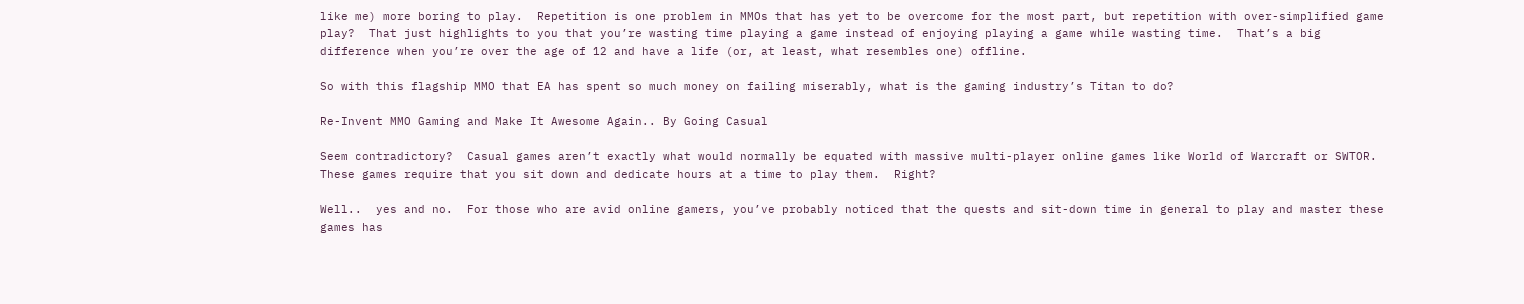like me) more boring to play.  Repetition is one problem in MMOs that has yet to be overcome for the most part, but repetition with over-simplified game play?  That just highlights to you that you’re wasting time playing a game instead of enjoying playing a game while wasting time.  That’s a big difference when you’re over the age of 12 and have a life (or, at least, what resembles one) offline.

So with this flagship MMO that EA has spent so much money on failing miserably, what is the gaming industry’s Titan to do?

Re-Invent MMO Gaming and Make It Awesome Again.. By Going Casual

Seem contradictory?  Casual games aren’t exactly what would normally be equated with massive multi-player online games like World of Warcraft or SWTOR.  These games require that you sit down and dedicate hours at a time to play them.  Right?

Well..  yes and no.  For those who are avid online gamers, you’ve probably noticed that the quests and sit-down time in general to play and master these games has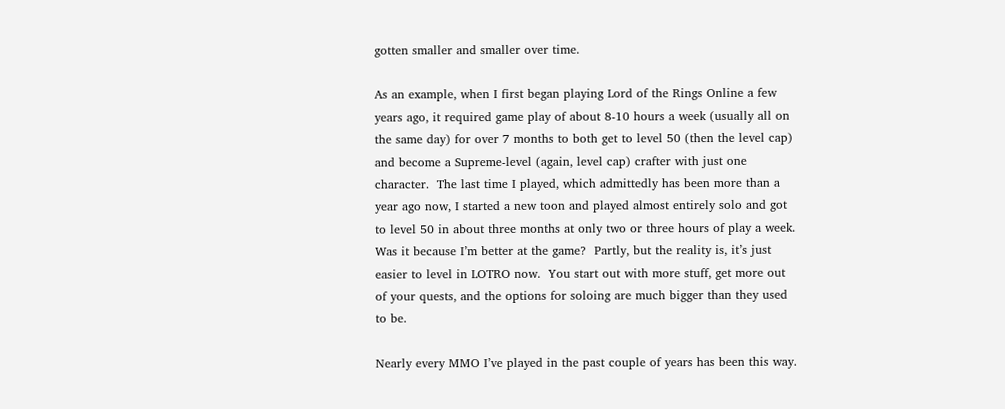gotten smaller and smaller over time.

As an example, when I first began playing Lord of the Rings Online a few years ago, it required game play of about 8-10 hours a week (usually all on the same day) for over 7 months to both get to level 50 (then the level cap) and become a Supreme-level (again, level cap) crafter with just one character.  The last time I played, which admittedly has been more than a year ago now, I started a new toon and played almost entirely solo and got to level 50 in about three months at only two or three hours of play a week.  Was it because I’m better at the game?  Partly, but the reality is, it’s just easier to level in LOTRO now.  You start out with more stuff, get more out of your quests, and the options for soloing are much bigger than they used to be.

Nearly every MMO I’ve played in the past couple of years has been this way.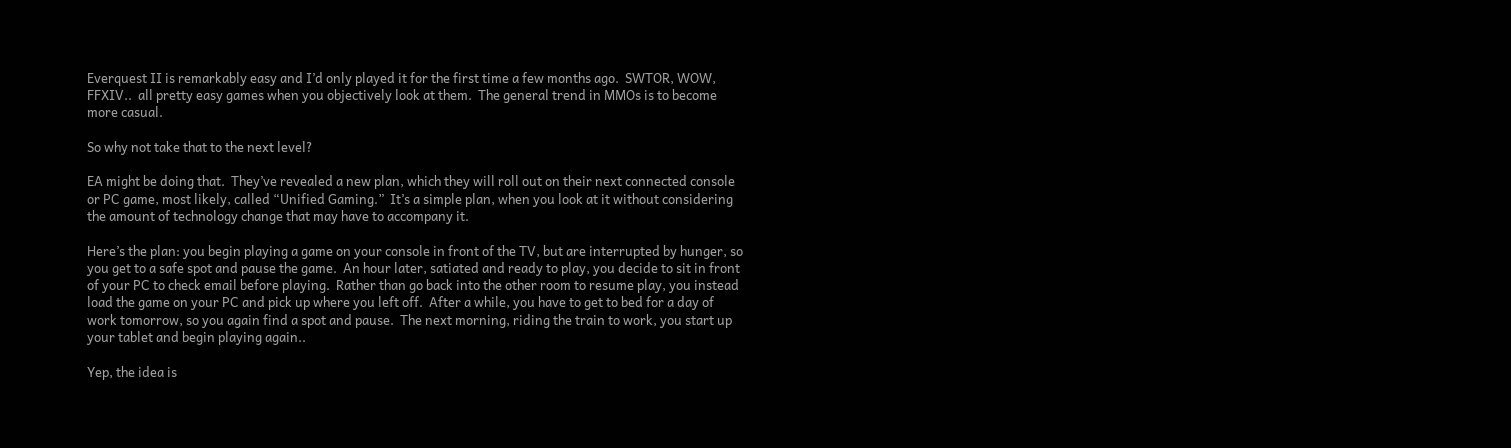Everquest II is remarkably easy and I’d only played it for the first time a few months ago.  SWTOR, WOW, FFXIV..  all pretty easy games when you objectively look at them.  The general trend in MMOs is to become more casual.

So why not take that to the next level?

EA might be doing that.  They’ve revealed a new plan, which they will roll out on their next connected console or PC game, most likely, called “Unified Gaming.”  It’s a simple plan, when you look at it without considering the amount of technology change that may have to accompany it.

Here’s the plan: you begin playing a game on your console in front of the TV, but are interrupted by hunger, so you get to a safe spot and pause the game.  An hour later, satiated and ready to play, you decide to sit in front of your PC to check email before playing.  Rather than go back into the other room to resume play, you instead load the game on your PC and pick up where you left off.  After a while, you have to get to bed for a day of work tomorrow, so you again find a spot and pause.  The next morning, riding the train to work, you start up your tablet and begin playing again..

Yep, the idea is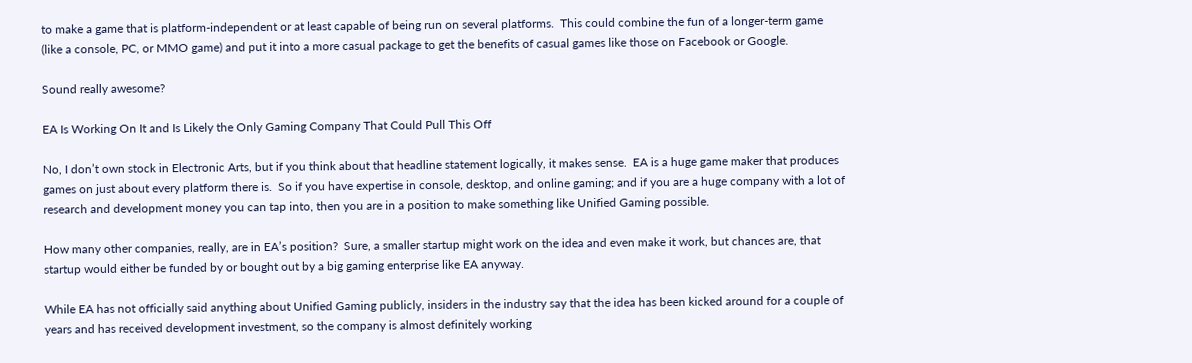to make a game that is platform-independent or at least capable of being run on several platforms.  This could combine the fun of a longer-term game (like a console, PC, or MMO game) and put it into a more casual package to get the benefits of casual games like those on Facebook or Google.

Sound really awesome?

EA Is Working On It and Is Likely the Only Gaming Company That Could Pull This Off

No, I don’t own stock in Electronic Arts, but if you think about that headline statement logically, it makes sense.  EA is a huge game maker that produces games on just about every platform there is.  So if you have expertise in console, desktop, and online gaming; and if you are a huge company with a lot of research and development money you can tap into, then you are in a position to make something like Unified Gaming possible.

How many other companies, really, are in EA’s position?  Sure, a smaller startup might work on the idea and even make it work, but chances are, that startup would either be funded by or bought out by a big gaming enterprise like EA anyway.

While EA has not officially said anything about Unified Gaming publicly, insiders in the industry say that the idea has been kicked around for a couple of years and has received development investment, so the company is almost definitely working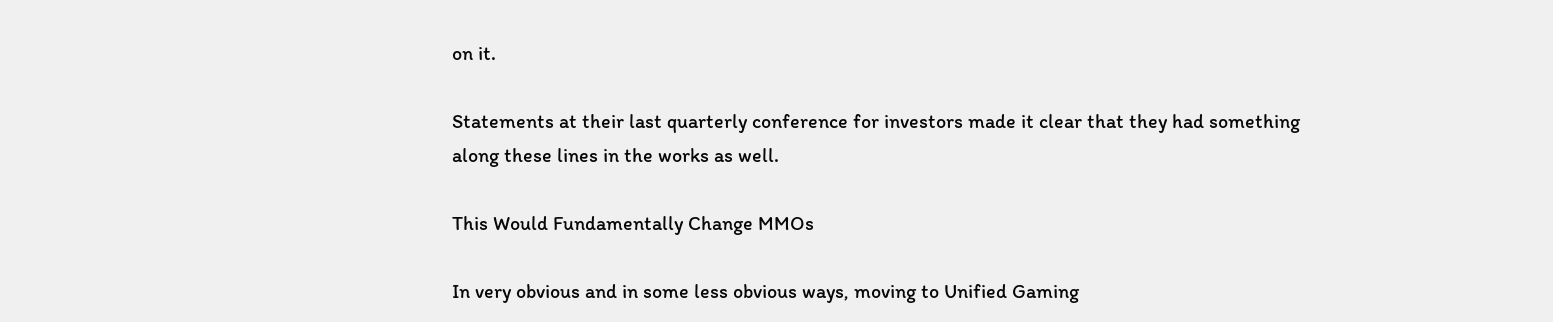on it.

Statements at their last quarterly conference for investors made it clear that they had something along these lines in the works as well.

This Would Fundamentally Change MMOs

In very obvious and in some less obvious ways, moving to Unified Gaming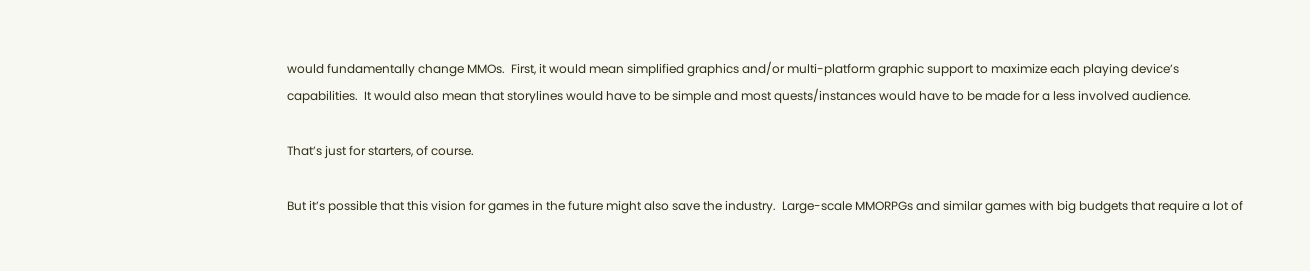would fundamentally change MMOs.  First, it would mean simplified graphics and/or multi-platform graphic support to maximize each playing device’s capabilities.  It would also mean that storylines would have to be simple and most quests/instances would have to be made for a less involved audience.

That’s just for starters, of course.

But it’s possible that this vision for games in the future might also save the industry.  Large-scale MMORPGs and similar games with big budgets that require a lot of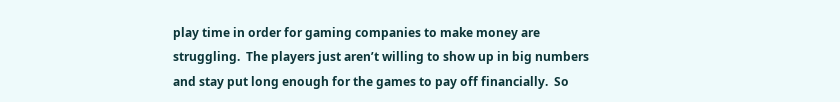play time in order for gaming companies to make money are struggling.  The players just aren’t willing to show up in big numbers and stay put long enough for the games to pay off financially.  So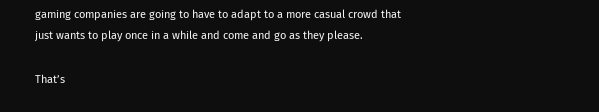gaming companies are going to have to adapt to a more casual crowd that just wants to play once in a while and come and go as they please.

That’s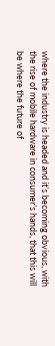where the industry is headed and it’s becoming obvious, with the rise of mobile hardware in consumer’s hands, that this will be where the future of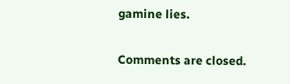gamine lies.

Comments are closed.